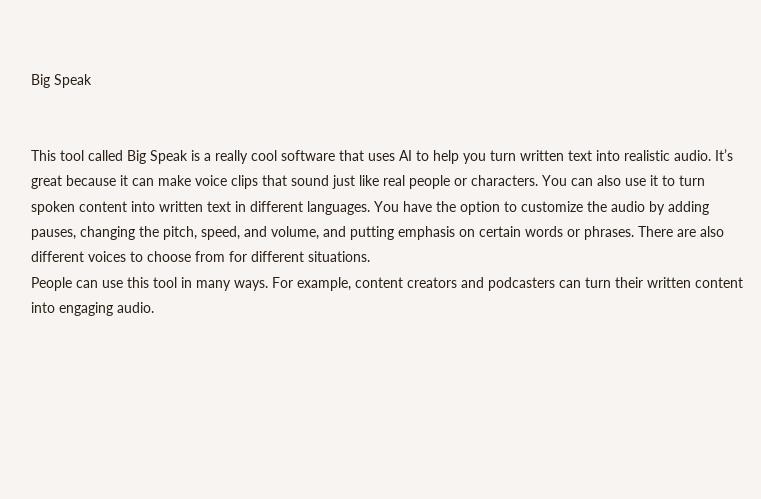Big Speak


This tool called Big Speak is a really cool software that uses AI to help you turn written text into realistic audio. It’s great because it can make voice clips that sound just like real people or characters. You can also use it to turn spoken content into written text in different languages. You have the option to customize the audio by adding pauses, changing the pitch, speed, and volume, and putting emphasis on certain words or phrases. There are also different voices to choose from for different situations.
People can use this tool in many ways. For example, content creators and podcasters can turn their written content into engaging audio.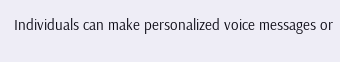Individuals can make personalized voice messages or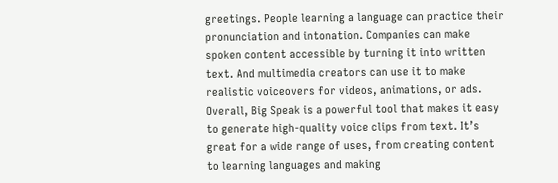greetings. People learning a language can practice their pronunciation and intonation. Companies can make spoken content accessible by turning it into written text. And multimedia creators can use it to make realistic voiceovers for videos, animations, or ads.
Overall, Big Speak is a powerful tool that makes it easy to generate high-quality voice clips from text. It’s great for a wide range of uses, from creating content to learning languages and making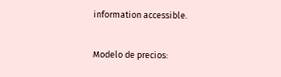information accessible.

Modelo de precios: